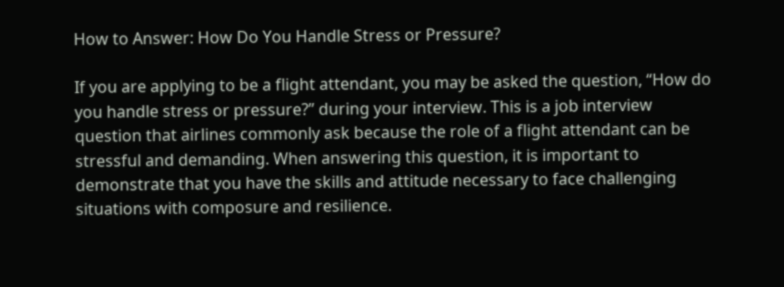How to Answer: How Do You Handle Stress or Pressure?

If you are applying to be a flight attendant, you may be asked the question, “How do you handle stress or pressure?” during your interview. This is a job interview question that airlines commonly ask because the role of a flight attendant can be stressful and demanding. When answering this question, it is important to demonstrate that you have the skills and attitude necessary to face challenging situations with composure and resilience.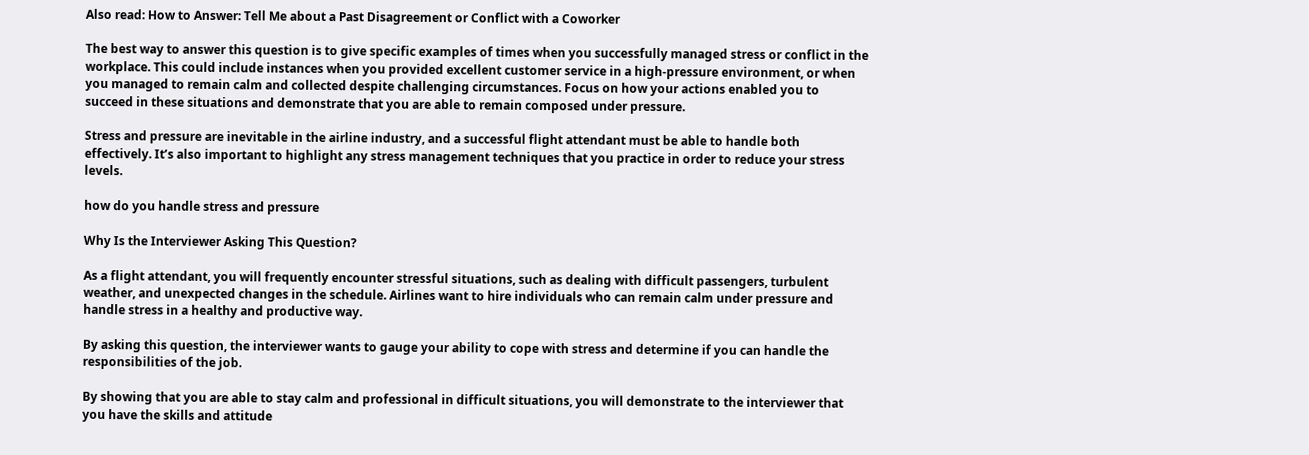Also read: How to Answer: Tell Me about a Past Disagreement or Conflict with a Coworker

The best way to answer this question is to give specific examples of times when you successfully managed stress or conflict in the workplace. This could include instances when you provided excellent customer service in a high-pressure environment, or when you managed to remain calm and collected despite challenging circumstances. Focus on how your actions enabled you to succeed in these situations and demonstrate that you are able to remain composed under pressure.

Stress and pressure are inevitable in the airline industry, and a successful flight attendant must be able to handle both effectively. It’s also important to highlight any stress management techniques that you practice in order to reduce your stress levels.

how do you handle stress and pressure

Why Is the Interviewer Asking This Question?

As a flight attendant, you will frequently encounter stressful situations, such as dealing with difficult passengers, turbulent weather, and unexpected changes in the schedule. Airlines want to hire individuals who can remain calm under pressure and handle stress in a healthy and productive way.

By asking this question, the interviewer wants to gauge your ability to cope with stress and determine if you can handle the responsibilities of the job.

By showing that you are able to stay calm and professional in difficult situations, you will demonstrate to the interviewer that you have the skills and attitude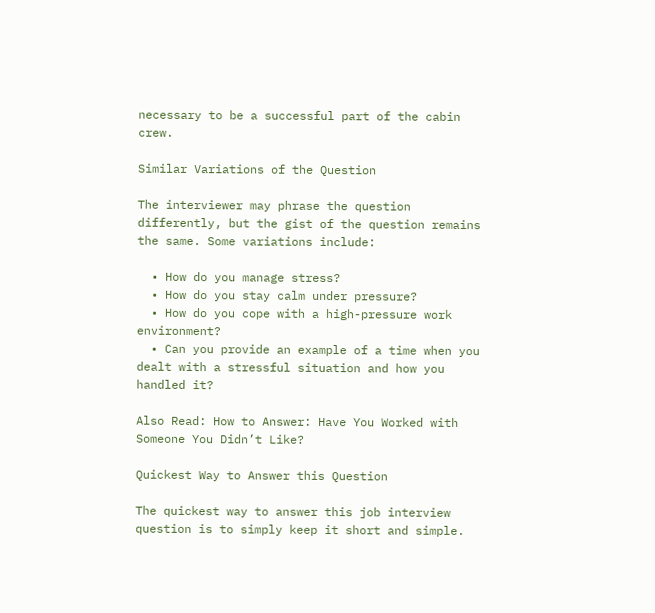necessary to be a successful part of the cabin crew.

Similar Variations of the Question

The interviewer may phrase the question differently, but the gist of the question remains the same. Some variations include:

  • How do you manage stress?
  • How do you stay calm under pressure?
  • How do you cope with a high-pressure work environment?
  • Can you provide an example of a time when you dealt with a stressful situation and how you handled it?

Also Read: How to Answer: Have You Worked with Someone You Didn’t Like?

Quickest Way to Answer this Question

The quickest way to answer this job interview question is to simply keep it short and simple.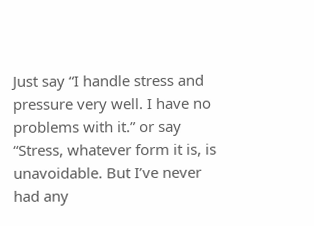Just say “I handle stress and pressure very well. I have no problems with it.” or say “Stress, whatever form it is, is unavoidable. But I’ve never had any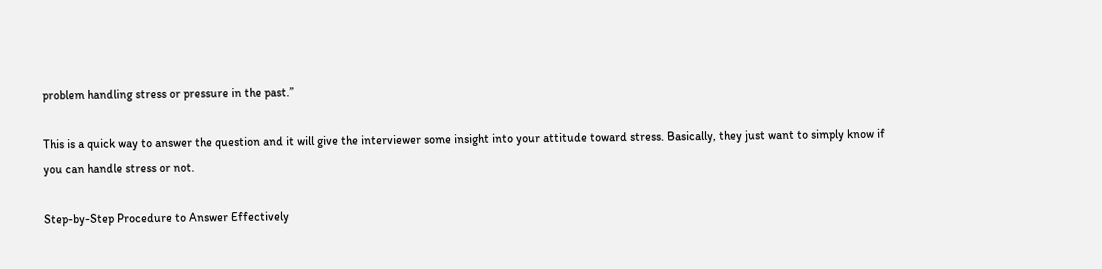problem handling stress or pressure in the past.”

This is a quick way to answer the question and it will give the interviewer some insight into your attitude toward stress. Basically, they just want to simply know if you can handle stress or not.

Step-by-Step Procedure to Answer Effectively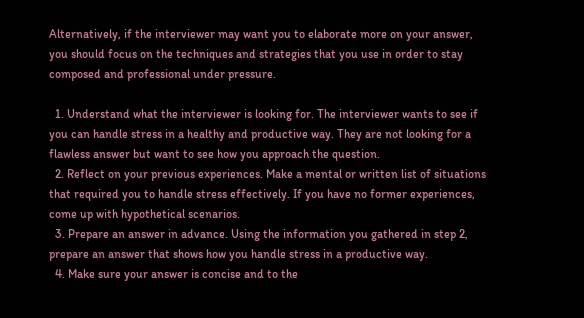Alternatively, if the interviewer may want you to elaborate more on your answer, you should focus on the techniques and strategies that you use in order to stay composed and professional under pressure.

  1. Understand what the interviewer is looking for. The interviewer wants to see if you can handle stress in a healthy and productive way. They are not looking for a flawless answer but want to see how you approach the question.
  2. Reflect on your previous experiences. Make a mental or written list of situations that required you to handle stress effectively. If you have no former experiences, come up with hypothetical scenarios.
  3. Prepare an answer in advance. Using the information you gathered in step 2, prepare an answer that shows how you handle stress in a productive way.
  4. Make sure your answer is concise and to the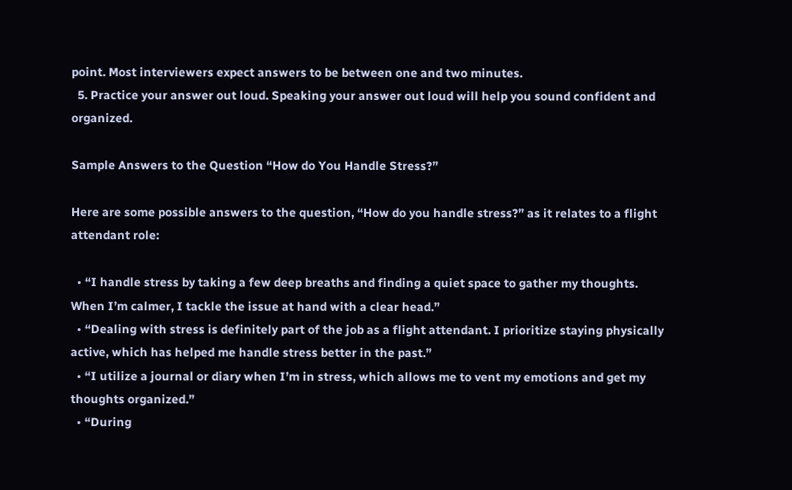point. Most interviewers expect answers to be between one and two minutes.
  5. Practice your answer out loud. Speaking your answer out loud will help you sound confident and organized.

Sample Answers to the Question “How do You Handle Stress?”

Here are some possible answers to the question, “How do you handle stress?” as it relates to a flight attendant role:

  • “I handle stress by taking a few deep breaths and finding a quiet space to gather my thoughts. When I’m calmer, I tackle the issue at hand with a clear head.”
  • “Dealing with stress is definitely part of the job as a flight attendant. I prioritize staying physically active, which has helped me handle stress better in the past.”
  • “I utilize a journal or diary when I’m in stress, which allows me to vent my emotions and get my thoughts organized.”
  • “During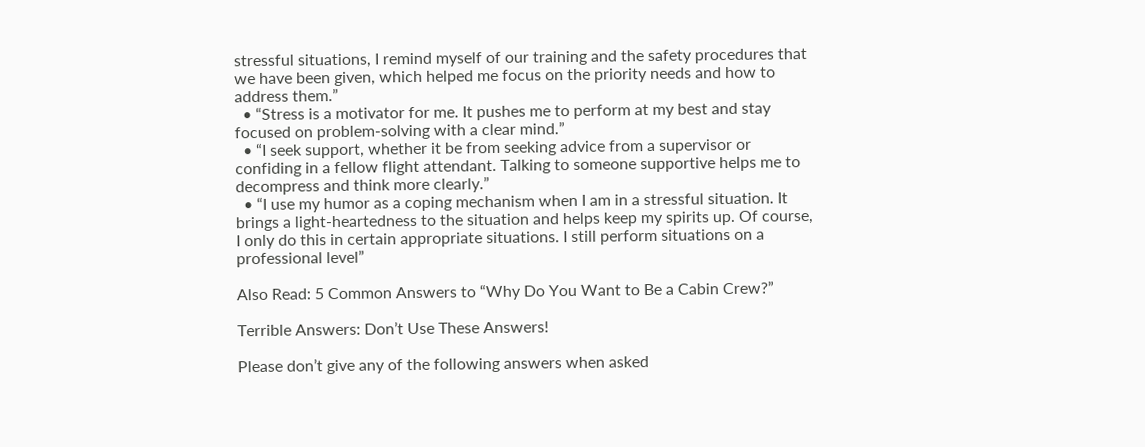stressful situations, I remind myself of our training and the safety procedures that we have been given, which helped me focus on the priority needs and how to address them.”
  • “Stress is a motivator for me. It pushes me to perform at my best and stay focused on problem-solving with a clear mind.”
  • “I seek support, whether it be from seeking advice from a supervisor or confiding in a fellow flight attendant. Talking to someone supportive helps me to decompress and think more clearly.”
  • “I use my humor as a coping mechanism when I am in a stressful situation. It brings a light-heartedness to the situation and helps keep my spirits up. Of course, I only do this in certain appropriate situations. I still perform situations on a professional level”

Also Read: 5 Common Answers to “Why Do You Want to Be a Cabin Crew?”

Terrible Answers: Don’t Use These Answers!

Please don’t give any of the following answers when asked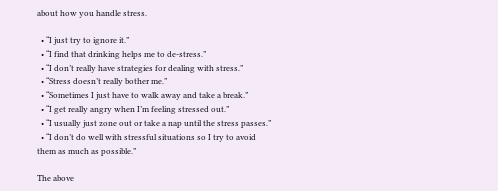about how you handle stress.

  • “I just try to ignore it.”
  • “I find that drinking helps me to de-stress.”
  • “I don’t really have strategies for dealing with stress.”
  • “Stress doesn’t really bother me.”
  • “Sometimes I just have to walk away and take a break.”
  • “I get really angry when I’m feeling stressed out.”
  • “I usually just zone out or take a nap until the stress passes.”
  • “I don’t do well with stressful situations so I try to avoid them as much as possible.”

The above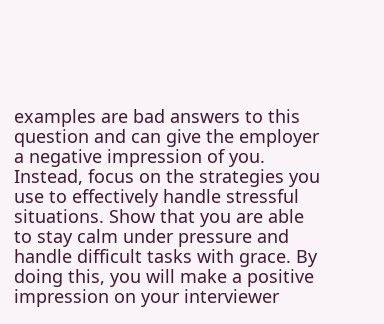examples are bad answers to this question and can give the employer a negative impression of you. Instead, focus on the strategies you use to effectively handle stressful situations. Show that you are able to stay calm under pressure and handle difficult tasks with grace. By doing this, you will make a positive impression on your interviewer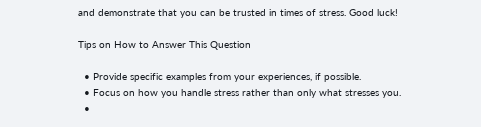and demonstrate that you can be trusted in times of stress. Good luck!

Tips on How to Answer This Question

  • Provide specific examples from your experiences, if possible.
  • Focus on how you handle stress rather than only what stresses you.
  •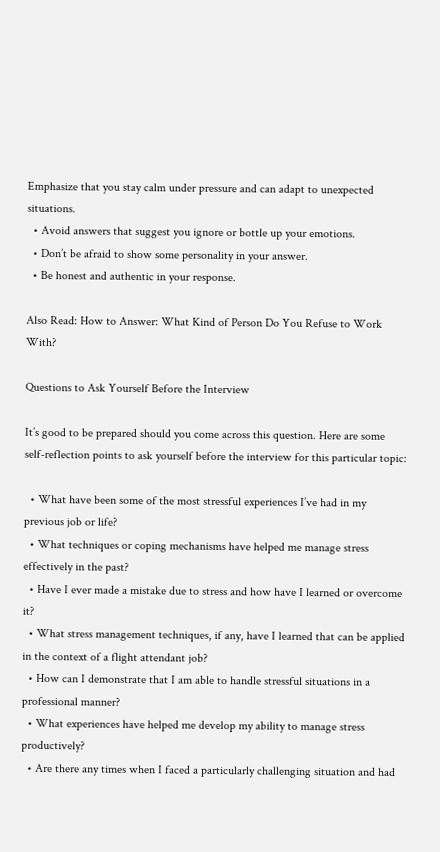Emphasize that you stay calm under pressure and can adapt to unexpected situations.
  • Avoid answers that suggest you ignore or bottle up your emotions.
  • Don’t be afraid to show some personality in your answer.
  • Be honest and authentic in your response.

Also Read: How to Answer: What Kind of Person Do You Refuse to Work With?

Questions to Ask Yourself Before the Interview

It’s good to be prepared should you come across this question. Here are some self-reflection points to ask yourself before the interview for this particular topic:

  • What have been some of the most stressful experiences I’ve had in my previous job or life?
  • What techniques or coping mechanisms have helped me manage stress effectively in the past?
  • Have I ever made a mistake due to stress and how have I learned or overcome it?
  • What stress management techniques, if any, have I learned that can be applied in the context of a flight attendant job?
  • How can I demonstrate that I am able to handle stressful situations in a professional manner?
  • What experiences have helped me develop my ability to manage stress productively?
  • Are there any times when I faced a particularly challenging situation and had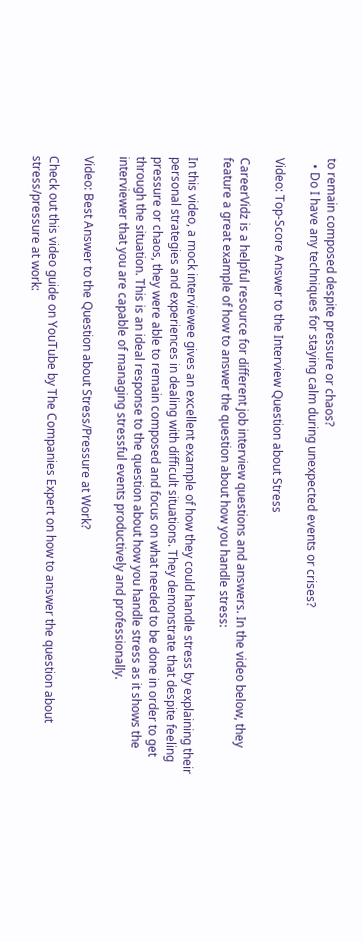to remain composed despite pressure or chaos?
  • Do I have any techniques for staying calm during unexpected events or crises?

Video: Top-Score Answer to the Interview Question about Stress

CareerVidz is a helpful resource for different job interview questions and answers. In the video below, they feature a great example of how to answer the question about how you handle stress:

In this video, a mock interviewee gives an excellent example of how they could handle stress by explaining their personal strategies and experiences in dealing with difficult situations. They demonstrate that despite feeling pressure or chaos, they were able to remain composed and focus on what needed to be done in order to get through the situation. This is an ideal response to the question about how you handle stress as it shows the interviewer that you are capable of managing stressful events productively and professionally.

Video: Best Answer to the Question about Stress/Pressure at Work?

Check out this video guide on YouTube by The Companies Expert on how to answer the question about stress/pressure at work: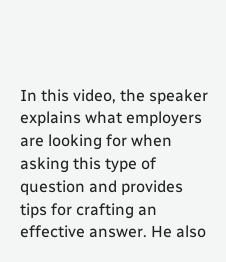In this video, the speaker explains what employers are looking for when asking this type of question and provides tips for crafting an effective answer. He also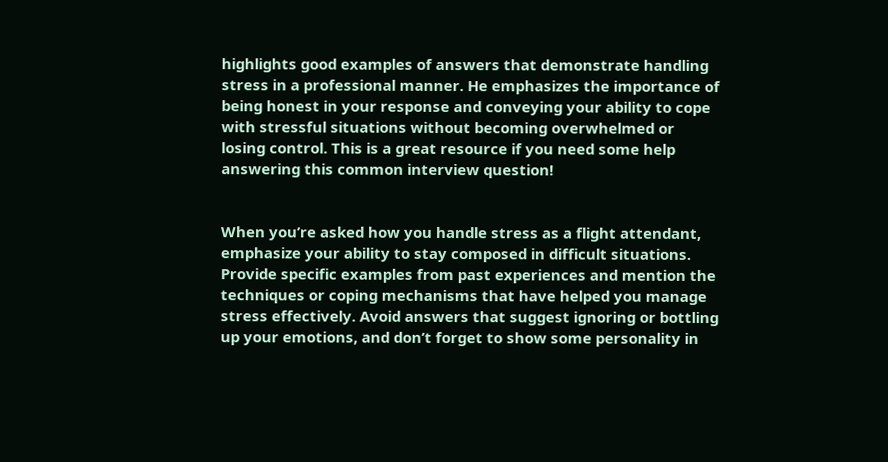highlights good examples of answers that demonstrate handling stress in a professional manner. He emphasizes the importance of being honest in your response and conveying your ability to cope with stressful situations without becoming overwhelmed or losing control. This is a great resource if you need some help answering this common interview question!


When you’re asked how you handle stress as a flight attendant, emphasize your ability to stay composed in difficult situations. Provide specific examples from past experiences and mention the techniques or coping mechanisms that have helped you manage stress effectively. Avoid answers that suggest ignoring or bottling up your emotions, and don’t forget to show some personality in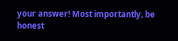your answer! Most importantly, be honest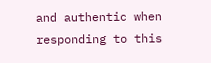and authentic when responding to this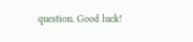question. Good luck!